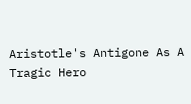Aristotle's Antigone As A Tragic Hero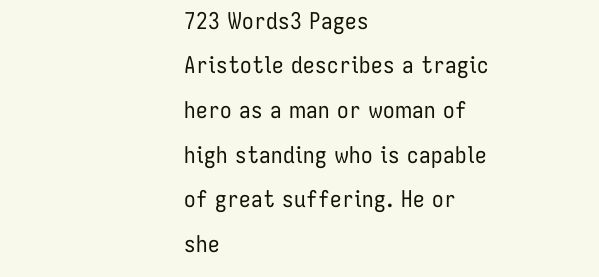723 Words3 Pages
Aristotle describes a tragic hero as a man or woman of high standing who is capable of great suffering. He or she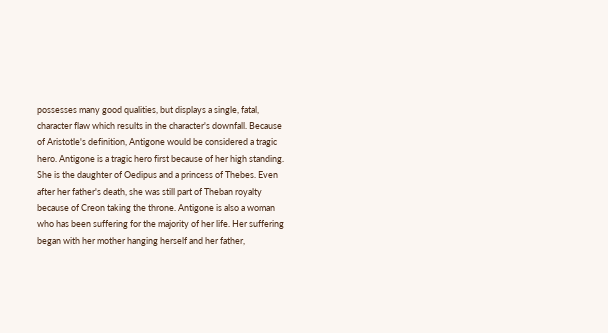possesses many good qualities, but displays a single, fatal, character flaw which results in the character's downfall. Because of Aristotle's definition, Antigone would be considered a tragic hero. Antigone is a tragic hero first because of her high standing. She is the daughter of Oedipus and a princess of Thebes. Even after her father's death, she was still part of Theban royalty because of Creon taking the throne. Antigone is also a woman who has been suffering for the majority of her life. Her suffering began with her mother hanging herself and her father,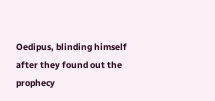Oedipus, blinding himself after they found out the prophecy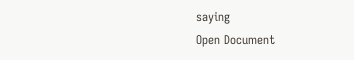saying
Open Document